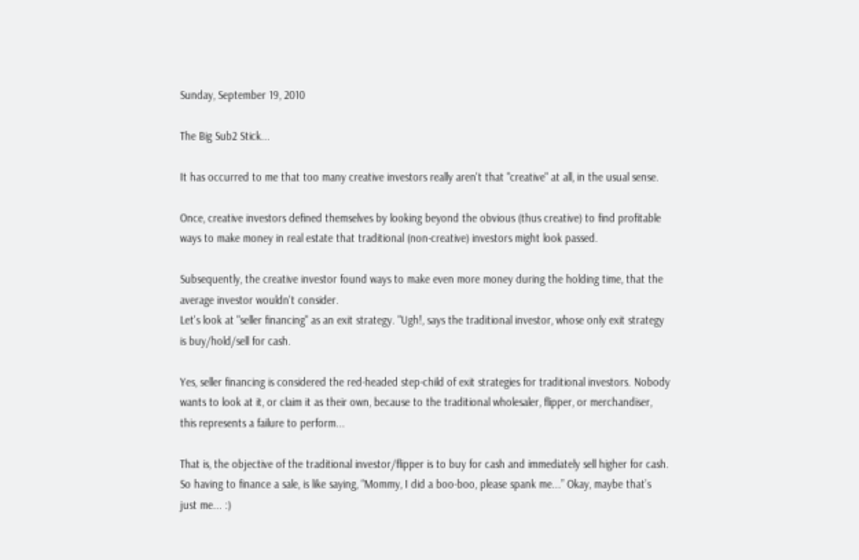Sunday, September 19, 2010

The Big Sub2 Stick...

It has occurred to me that too many creative investors really aren't that "creative" at all, in the usual sense.

Once, creative investors defined themselves by looking beyond the obvious (thus creative) to find profitable ways to make money in real estate that traditional (non-creative) investors might look passed.

Subsequently, the creative investor found ways to make even more money during the holding time, that the average investor wouldn't consider.
Let's look at "seller financing" as an exit strategy. "Ugh!, says the traditional investor, whose only exit strategy is buy/hold/sell for cash.

Yes, seller financing is considered the red-headed step-child of exit strategies for traditional investors. Nobody wants to look at it, or claim it as their own, because to the traditional wholesaler, flipper, or merchandiser, this represents a failure to perform...

That is, the objective of the traditional investor/flipper is to buy for cash and immediately sell higher for cash. So having to finance a sale, is like saying, “Mommy, I did a boo-boo, please spank me...” Okay, maybe that’s just me... :)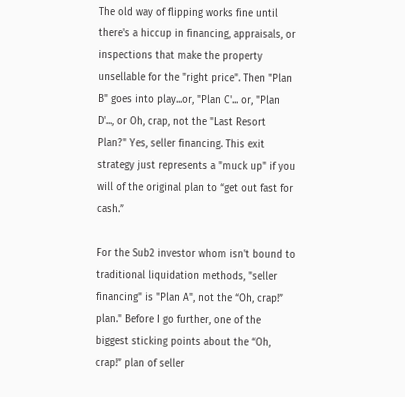The old way of flipping works fine until there's a hiccup in financing, appraisals, or inspections that make the property unsellable for the "right price". Then "Plan B" goes into play...or, "Plan C'... or, "Plan D'..., or Oh, crap, not the "Last Resort Plan?" Yes, seller financing. This exit strategy just represents a "muck up" if you will of the original plan to “get out fast for cash.”

For the Sub2 investor whom isn't bound to traditional liquidation methods, "seller financing" is "Plan A", not the “Oh, crap!” plan." Before I go further, one of the biggest sticking points about the “Oh, crap!” plan of seller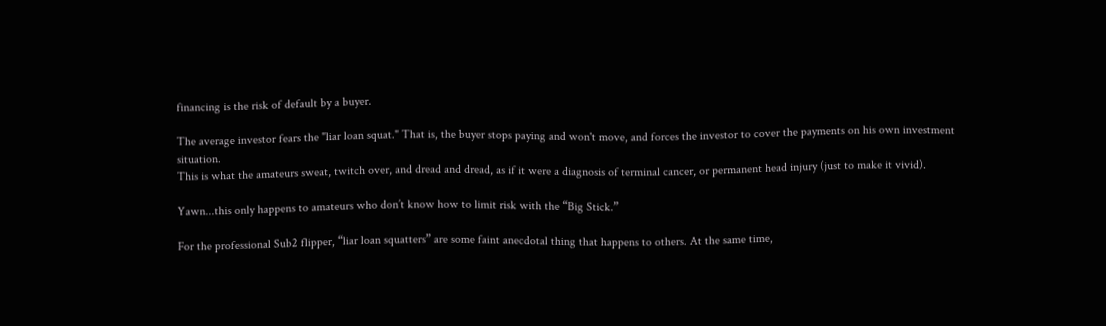financing is the risk of default by a buyer.

The average investor fears the "liar loan squat." That is, the buyer stops paying and won't move, and forces the investor to cover the payments on his own investment situation.
This is what the amateurs sweat, twitch over, and dread and dread, as if it were a diagnosis of terminal cancer, or permanent head injury (just to make it vivid).

Yawn...this only happens to amateurs who don’t know how to limit risk with the “Big Stick.”

For the professional Sub2 flipper, “liar loan squatters” are some faint anecdotal thing that happens to others. At the same time,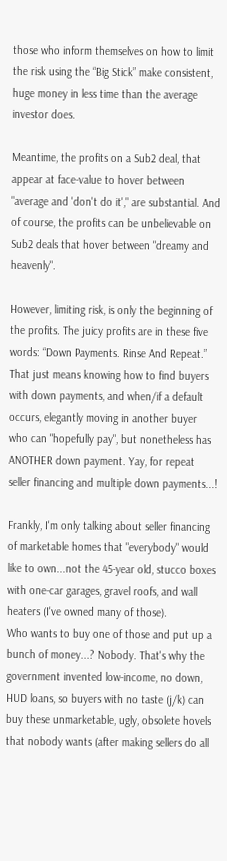those who inform themselves on how to limit the risk using the “Big Stick” make consistent, huge money in less time than the average investor does.

Meantime, the profits on a Sub2 deal, that appear at face-value to hover between "average and 'don't do it'," are substantial. And of course, the profits can be unbelievable on Sub2 deals that hover between "dreamy and heavenly".

However, limiting risk, is only the beginning of the profits. The juicy profits are in these five words: “Down Payments. Rinse And Repeat.” That just means knowing how to find buyers with down payments, and when/if a default occurs, elegantly moving in another buyer who can "hopefully pay", but nonetheless has ANOTHER down payment. Yay, for repeat seller financing and multiple down payments...!

Frankly, I'm only talking about seller financing of marketable homes that "everybody" would like to own...not the 45-year old, stucco boxes with one-car garages, gravel roofs, and wall heaters (I've owned many of those).
Who wants to buy one of those and put up a bunch of money...? Nobody. That's why the government invented low-income, no down, HUD loans, so buyers with no taste (j/k) can buy these unmarketable, ugly, obsolete hovels that nobody wants (after making sellers do all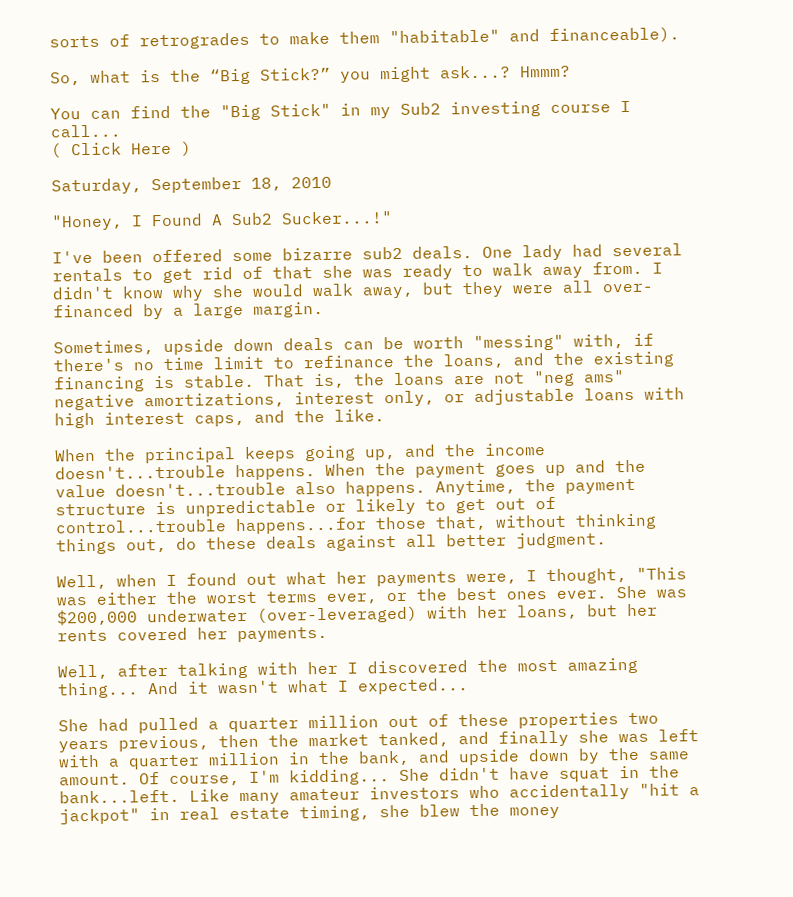sorts of retrogrades to make them "habitable" and financeable).

So, what is the “Big Stick?” you might ask...? Hmmm?

You can find the "Big Stick" in my Sub2 investing course I call...
( Click Here )

Saturday, September 18, 2010

"Honey, I Found A Sub2 Sucker...!"

I've been offered some bizarre sub2 deals. One lady had several rentals to get rid of that she was ready to walk away from. I didn't know why she would walk away, but they were all over-financed by a large margin.

Sometimes, upside down deals can be worth "messing" with, if there's no time limit to refinance the loans, and the existing financing is stable. That is, the loans are not "neg ams" negative amortizations, interest only, or adjustable loans with high interest caps, and the like.

When the principal keeps going up, and the income doesn't...trouble happens. When the payment goes up and the value doesn't...trouble also happens. Anytime, the payment structure is unpredictable or likely to get out of control...trouble happens...for those that, without thinking things out, do these deals against all better judgment.

Well, when I found out what her payments were, I thought, "This was either the worst terms ever, or the best ones ever. She was $200,000 underwater (over-leveraged) with her loans, but her rents covered her payments.

Well, after talking with her I discovered the most amazing thing... And it wasn't what I expected...

She had pulled a quarter million out of these properties two years previous, then the market tanked, and finally she was left with a quarter million in the bank, and upside down by the same amount. Of course, I'm kidding... She didn't have squat in the bank...left. Like many amateur investors who accidentally "hit a jackpot" in real estate timing, she blew the money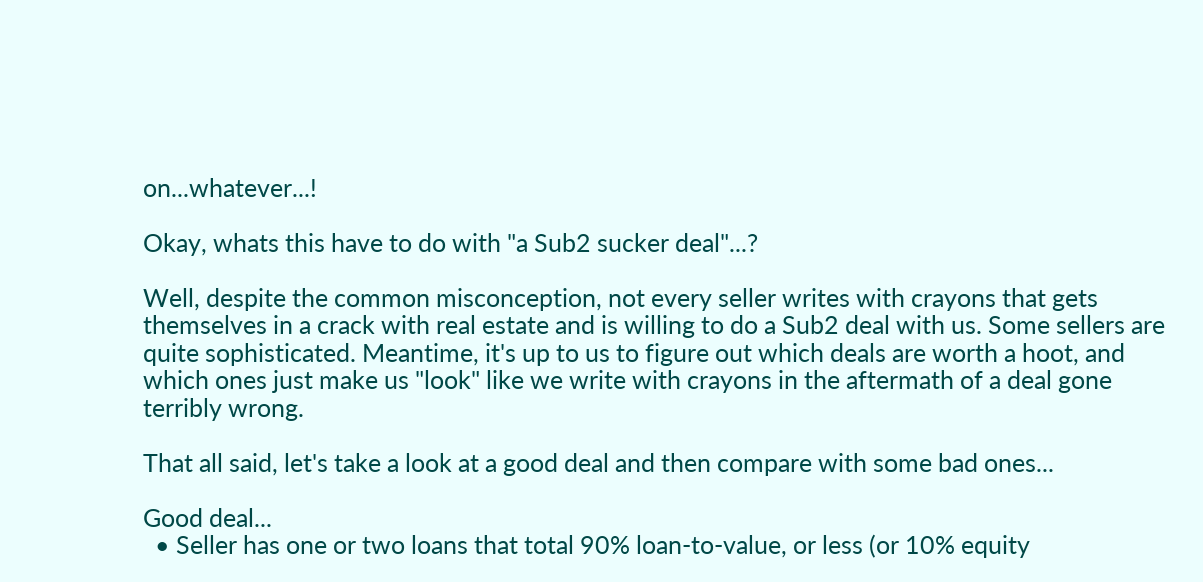on...whatever...!

Okay, whats this have to do with "a Sub2 sucker deal"...?

Well, despite the common misconception, not every seller writes with crayons that gets themselves in a crack with real estate and is willing to do a Sub2 deal with us. Some sellers are quite sophisticated. Meantime, it's up to us to figure out which deals are worth a hoot, and which ones just make us "look" like we write with crayons in the aftermath of a deal gone terribly wrong.

That all said, let's take a look at a good deal and then compare with some bad ones...

Good deal...
  • Seller has one or two loans that total 90% loan-to-value, or less (or 10% equity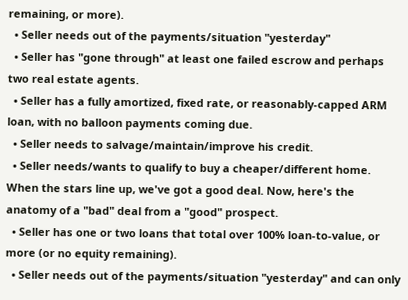remaining, or more).
  • Seller needs out of the payments/situation "yesterday"
  • Seller has "gone through" at least one failed escrow and perhaps two real estate agents.
  • Seller has a fully amortized, fixed rate, or reasonably-capped ARM loan, with no balloon payments coming due.
  • Seller needs to salvage/maintain/improve his credit.
  • Seller needs/wants to qualify to buy a cheaper/different home.
When the stars line up, we've got a good deal. Now, here's the anatomy of a "bad" deal from a "good" prospect.
  • Seller has one or two loans that total over 100% loan-to-value, or more (or no equity remaining).
  • Seller needs out of the payments/situation "yesterday" and can only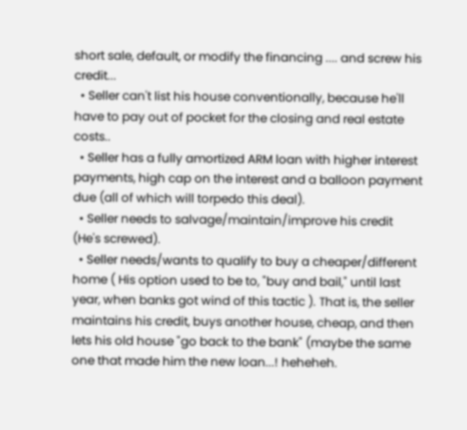short sale, default, or modify the financing .... and screw his credit...
  • Seller can't list his house conventionally, because he'll have to pay out of pocket for the closing and real estate costs..
  • Seller has a fully amortized ARM loan with higher interest payments, high cap on the interest and a balloon payment due (all of which will torpedo this deal).
  • Seller needs to salvage/maintain/improve his credit (He's screwed).
  • Seller needs/wants to qualify to buy a cheaper/different home ( His option used to be to, "buy and bail," until last year, when banks got wind of this tactic ). That is, the seller maintains his credit, buys another house, cheap, and then lets his old house "go back to the bank" (maybe the same one that made him the new loan...! heheheh.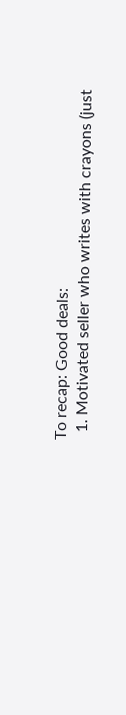To recap: Good deals:
  1. Motivated seller who writes with crayons (just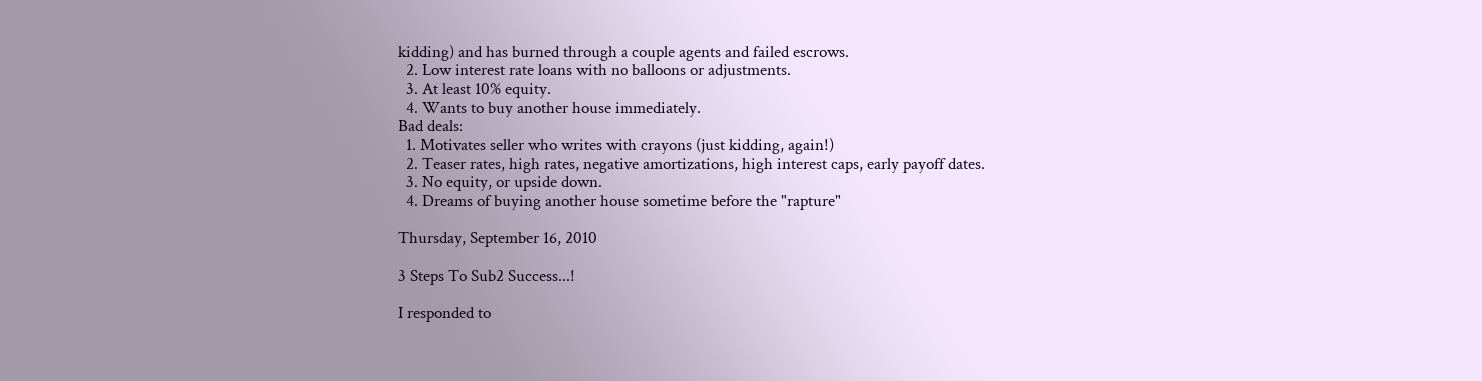kidding) and has burned through a couple agents and failed escrows.
  2. Low interest rate loans with no balloons or adjustments.
  3. At least 10% equity.
  4. Wants to buy another house immediately.
Bad deals:
  1. Motivates seller who writes with crayons (just kidding, again!)
  2. Teaser rates, high rates, negative amortizations, high interest caps, early payoff dates.
  3. No equity, or upside down.
  4. Dreams of buying another house sometime before the "rapture"

Thursday, September 16, 2010

3 Steps To Sub2 Success...!

I responded to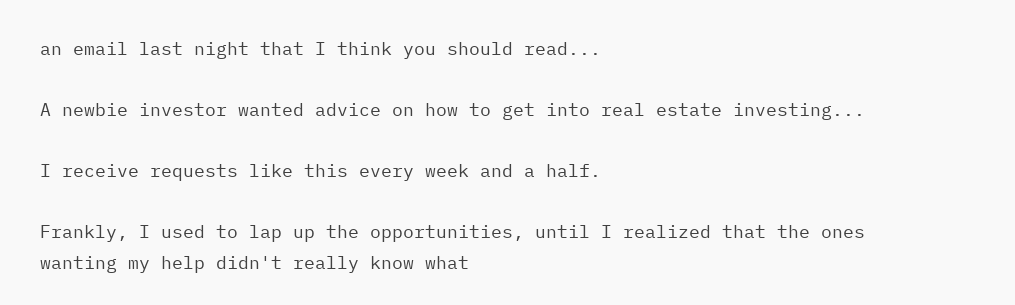an email last night that I think you should read...

A newbie investor wanted advice on how to get into real estate investing...

I receive requests like this every week and a half.

Frankly, I used to lap up the opportunities, until I realized that the ones wanting my help didn't really know what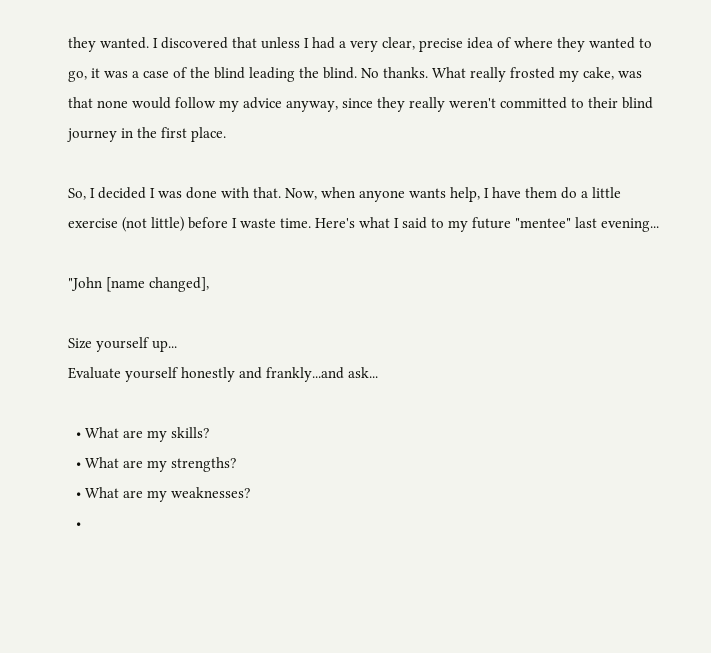they wanted. I discovered that unless I had a very clear, precise idea of where they wanted to go, it was a case of the blind leading the blind. No thanks. What really frosted my cake, was that none would follow my advice anyway, since they really weren't committed to their blind journey in the first place.

So, I decided I was done with that. Now, when anyone wants help, I have them do a little exercise (not little) before I waste time. Here's what I said to my future "mentee" last evening...

"John [name changed],

Size yourself up...
Evaluate yourself honestly and frankly...and ask...

  • What are my skills?
  • What are my strengths?
  • What are my weaknesses?
  •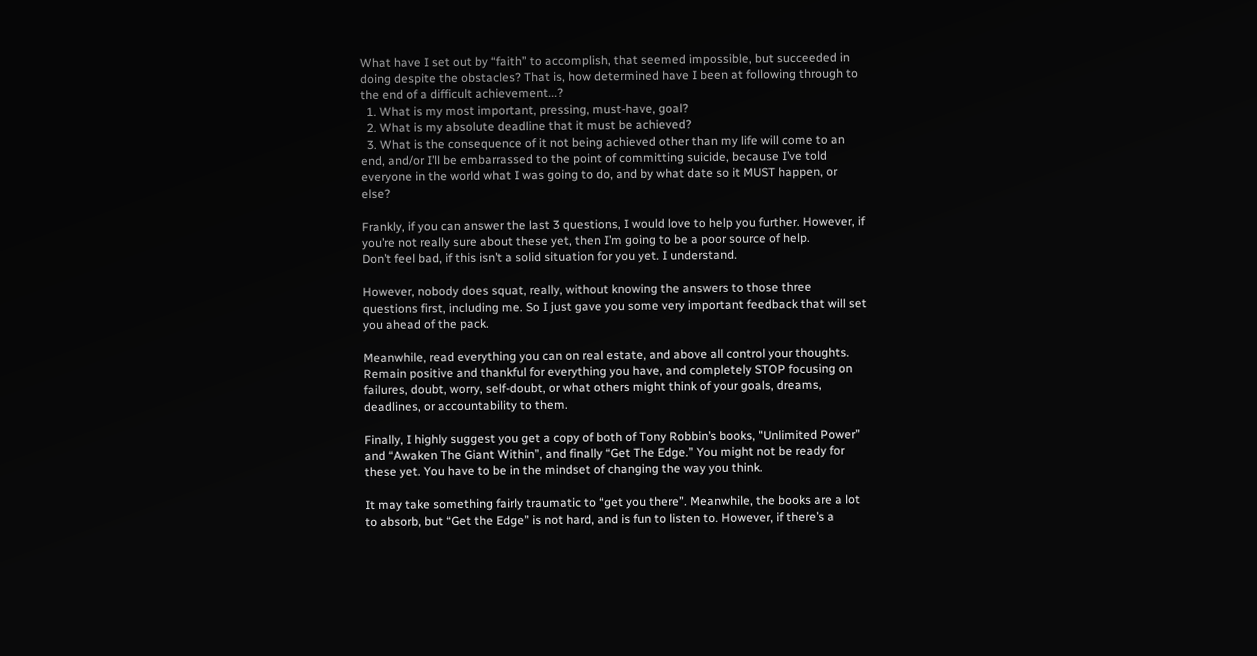What have I set out by “faith” to accomplish, that seemed impossible, but succeeded in doing despite the obstacles? That is, how determined have I been at following through to the end of a difficult achievement...?
  1. What is my most important, pressing, must-have, goal?
  2. What is my absolute deadline that it must be achieved?
  3. What is the consequence of it not being achieved other than my life will come to an end, and/or I’ll be embarrassed to the point of committing suicide, because I’ve told everyone in the world what I was going to do, and by what date so it MUST happen, or else?

Frankly, if you can answer the last 3 questions, I would love to help you further. However, if you’re not really sure about these yet, then I’m going to be a poor source of help.
Don’t feel bad, if this isn’t a solid situation for you yet. I understand.

However, nobody does squat, really, without knowing the answers to those three questions first, including me. So I just gave you some very important feedback that will set you ahead of the pack.

Meanwhile, read everything you can on real estate, and above all control your thoughts. Remain positive and thankful for everything you have, and completely STOP focusing on failures, doubt, worry, self-doubt, or what others might think of your goals, dreams, deadlines, or accountability to them.

Finally, I highly suggest you get a copy of both of Tony Robbin’s books, "Unlimited Power” and “Awaken The Giant Within”, and finally “Get The Edge.” You might not be ready for these yet. You have to be in the mindset of changing the way you think.

It may take something fairly traumatic to “get you there”. Meanwhile, the books are a lot to absorb, but “Get the Edge” is not hard, and is fun to listen to. However, if there’s a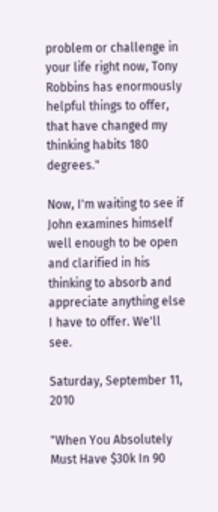problem or challenge in your life right now, Tony Robbins has enormously helpful things to offer, that have changed my thinking habits 180 degrees."

Now, I'm waiting to see if John examines himself well enough to be open and clarified in his thinking to absorb and appreciate anything else I have to offer. We'll see.

Saturday, September 11, 2010

"When You Absolutely Must Have $30k In 90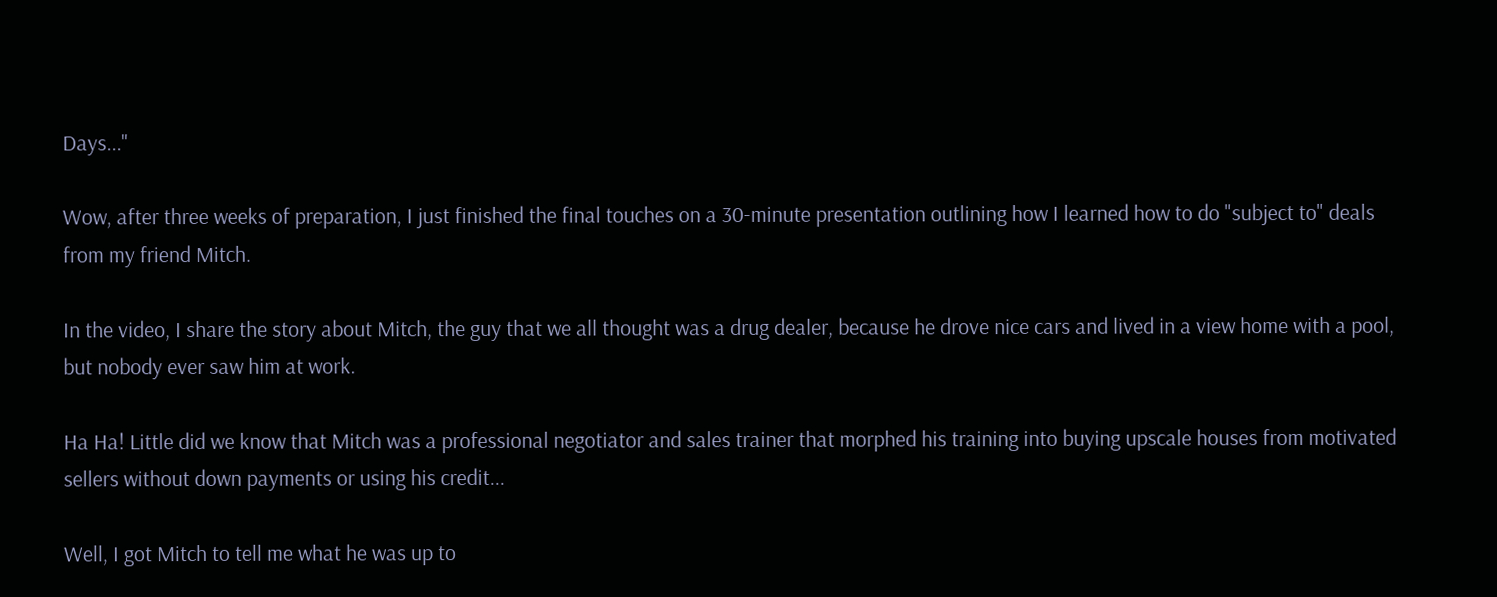Days..."

Wow, after three weeks of preparation, I just finished the final touches on a 30-minute presentation outlining how I learned how to do "subject to" deals from my friend Mitch.

In the video, I share the story about Mitch, the guy that we all thought was a drug dealer, because he drove nice cars and lived in a view home with a pool, but nobody ever saw him at work.

Ha Ha! Little did we know that Mitch was a professional negotiator and sales trainer that morphed his training into buying upscale houses from motivated sellers without down payments or using his credit...

Well, I got Mitch to tell me what he was up to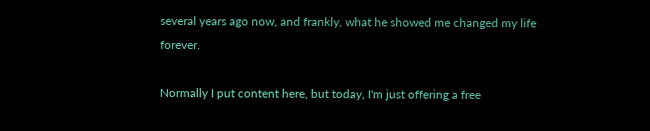several years ago now, and frankly, what he showed me changed my life forever.

Normally I put content here, but today, I'm just offering a free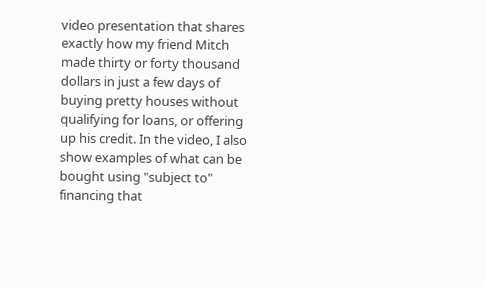video presentation that shares exactly how my friend Mitch made thirty or forty thousand dollars in just a few days of buying pretty houses without qualifying for loans, or offering up his credit. In the video, I also show examples of what can be bought using "subject to" financing that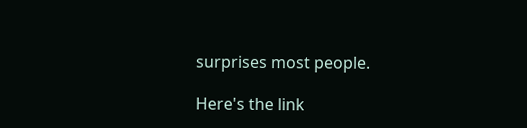surprises most people.

Here's the link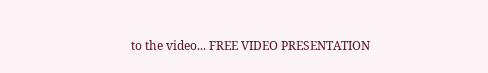to the video... FREE VIDEO PRESENTATION